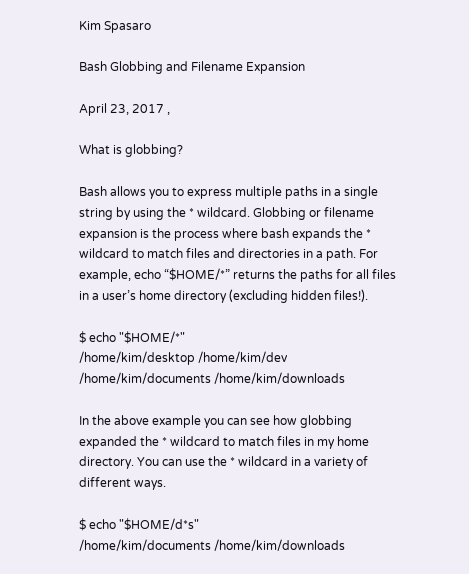Kim Spasaro

Bash Globbing and Filename Expansion

April 23, 2017 ,

What is globbing?

Bash allows you to express multiple paths in a single string by using the * wildcard. Globbing or filename expansion is the process where bash expands the * wildcard to match files and directories in a path. For example, echo “$HOME/*” returns the paths for all files in a user’s home directory (excluding hidden files!).

$ echo "$HOME/*"
/home/kim/desktop /home/kim/dev /home/kim/documents /home/kim/downloads

In the above example you can see how globbing expanded the * wildcard to match files in my home directory. You can use the * wildcard in a variety of different ways.

$ echo "$HOME/d*s"
/home/kim/documents /home/kim/downloads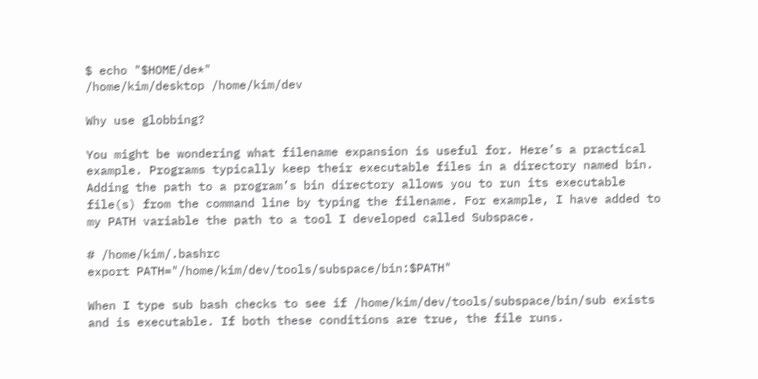$ echo "$HOME/de*"
/home/kim/desktop /home/kim/dev

Why use globbing?

You might be wondering what filename expansion is useful for. Here’s a practical example. Programs typically keep their executable files in a directory named bin. Adding the path to a program’s bin directory allows you to run its executable file(s) from the command line by typing the filename. For example, I have added to my PATH variable the path to a tool I developed called Subspace.

# /home/kim/.bashrc
export PATH="/home/kim/dev/tools/subspace/bin:$PATH"

When I type sub bash checks to see if /home/kim/dev/tools/subspace/bin/sub exists and is executable. If both these conditions are true, the file runs.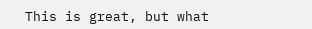This is great, but what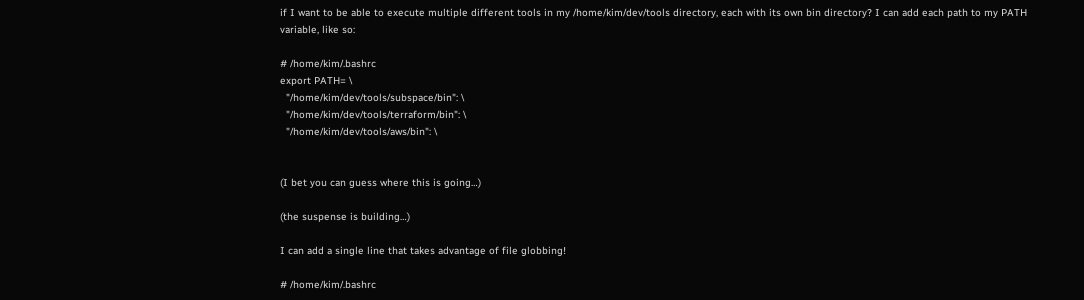if I want to be able to execute multiple different tools in my /home/kim/dev/tools directory, each with its own bin directory? I can add each path to my PATH variable, like so:

# /home/kim/.bashrc
export PATH= \
  "/home/kim/dev/tools/subspace/bin": \
  "/home/kim/dev/tools/terraform/bin": \
  "/home/kim/dev/tools/aws/bin": \


(I bet you can guess where this is going…)

(the suspense is building…)

I can add a single line that takes advantage of file globbing!

# /home/kim/.bashrc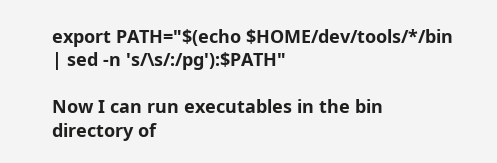export PATH="$(echo $HOME/dev/tools/*/bin | sed -n 's/\s/:/pg'):$PATH"

Now I can run executables in the bin directory of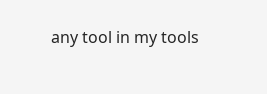any tool in my tools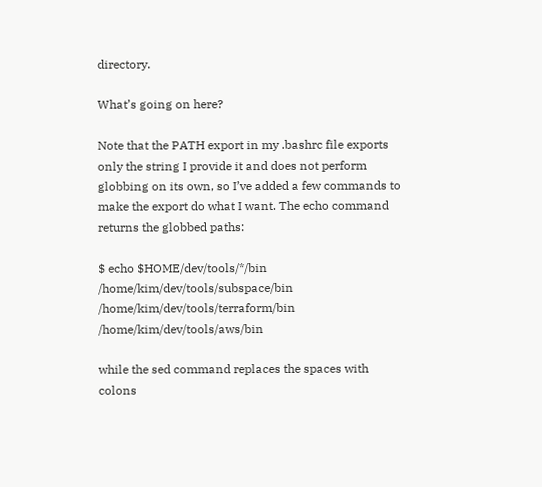directory.

What’s going on here?

Note that the PATH export in my .bashrc file exports only the string I provide it and does not perform globbing on its own, so I’ve added a few commands to make the export do what I want. The echo command returns the globbed paths:

$ echo $HOME/dev/tools/*/bin
/home/kim/dev/tools/subspace/bin /home/kim/dev/tools/terraform/bin /home/kim/dev/tools/aws/bin

while the sed command replaces the spaces with colons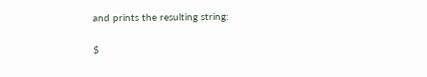and prints the resulting string:

$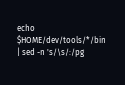echo $HOME/dev/tools/*/bin | sed -n 's/\s/:/pg